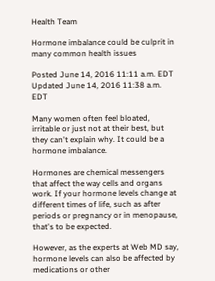Health Team

Hormone imbalance could be culprit in many common health issues

Posted June 14, 2016 11:11 a.m. EDT
Updated June 14, 2016 11:38 a.m. EDT

Many women often feel bloated, irritable or just not at their best, but they can't explain why. It could be a hormone imbalance.

Hormones are chemical messengers that affect the way cells and organs work. If your hormone levels change at different times of life, such as after periods or pregnancy or in menopause, that's to be expected.

However, as the experts at Web MD say, hormone levels can also be affected by medications or other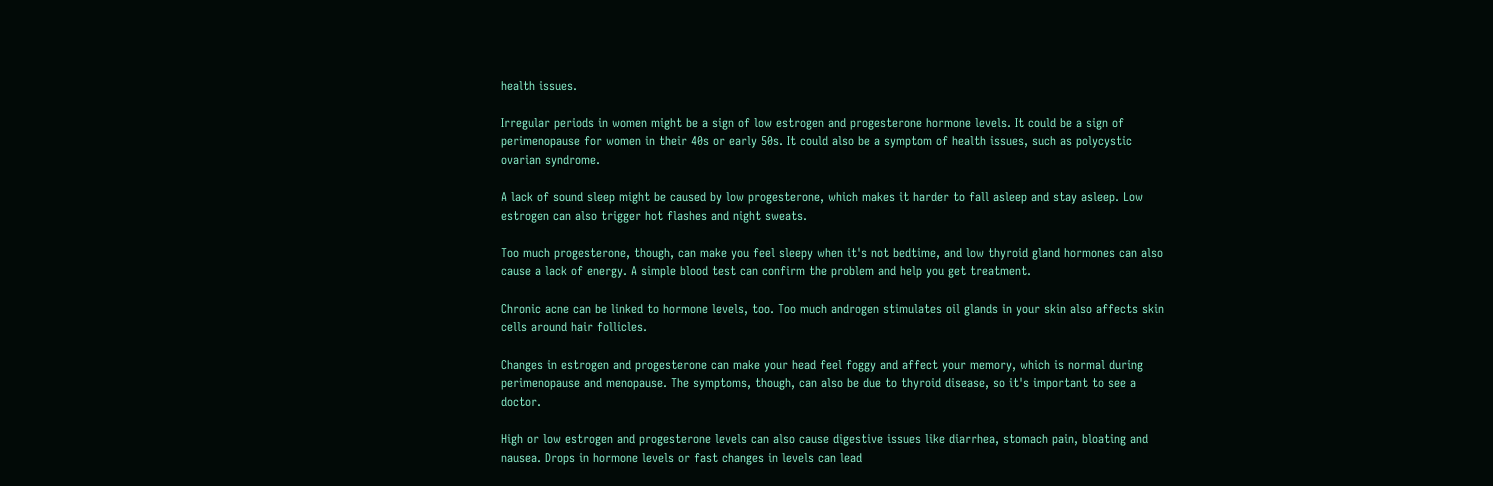health issues.

Irregular periods in women might be a sign of low estrogen and progesterone hormone levels. It could be a sign of perimenopause for women in their 40s or early 50s. It could also be a symptom of health issues, such as polycystic ovarian syndrome.

A lack of sound sleep might be caused by low progesterone, which makes it harder to fall asleep and stay asleep. Low estrogen can also trigger hot flashes and night sweats.

Too much progesterone, though, can make you feel sleepy when it's not bedtime, and low thyroid gland hormones can also cause a lack of energy. A simple blood test can confirm the problem and help you get treatment.

Chronic acne can be linked to hormone levels, too. Too much androgen stimulates oil glands in your skin also affects skin cells around hair follicles.

Changes in estrogen and progesterone can make your head feel foggy and affect your memory, which is normal during perimenopause and menopause. The symptoms, though, can also be due to thyroid disease, so it's important to see a doctor.

High or low estrogen and progesterone levels can also cause digestive issues like diarrhea, stomach pain, bloating and nausea. Drops in hormone levels or fast changes in levels can lead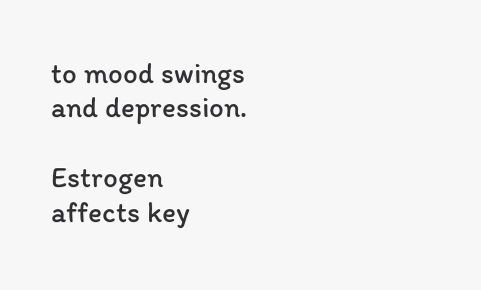to mood swings and depression.

Estrogen affects key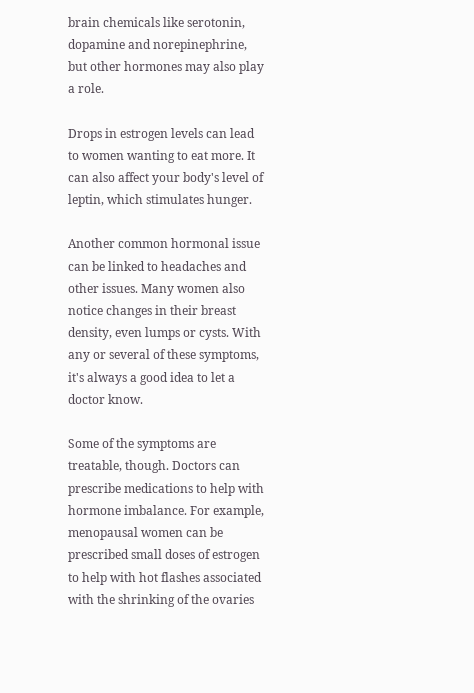brain chemicals like serotonin, dopamine and norepinephrine, but other hormones may also play a role.

Drops in estrogen levels can lead to women wanting to eat more. It can also affect your body's level of leptin, which stimulates hunger.

Another common hormonal issue can be linked to headaches and other issues. Many women also notice changes in their breast density, even lumps or cysts. With any or several of these symptoms, it's always a good idea to let a doctor know.

Some of the symptoms are treatable, though. Doctors can prescribe medications to help with hormone imbalance. For example, menopausal women can be prescribed small doses of estrogen to help with hot flashes associated with the shrinking of the ovaries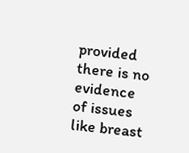provided there is no evidence of issues like breast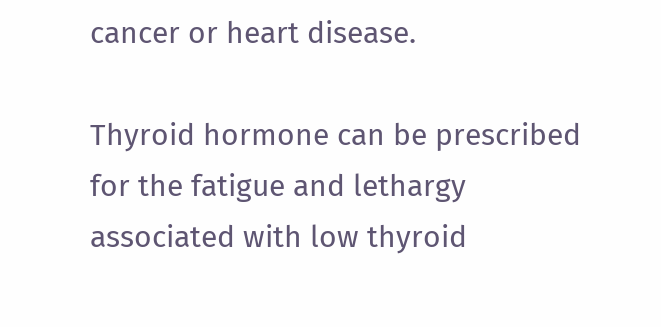cancer or heart disease.

Thyroid hormone can be prescribed for the fatigue and lethargy associated with low thyroid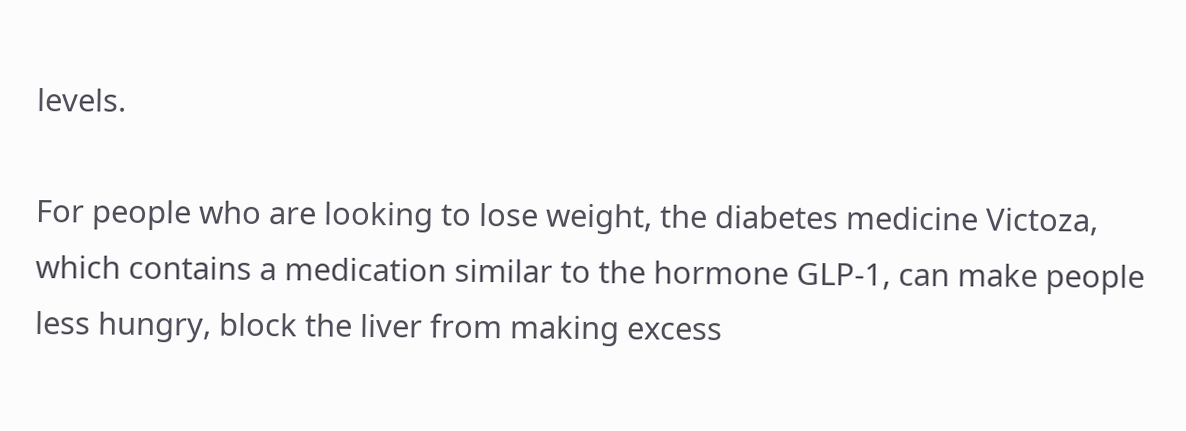levels.

For people who are looking to lose weight, the diabetes medicine Victoza, which contains a medication similar to the hormone GLP-1, can make people less hungry, block the liver from making excess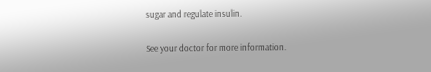sugar and regulate insulin.

See your doctor for more information.